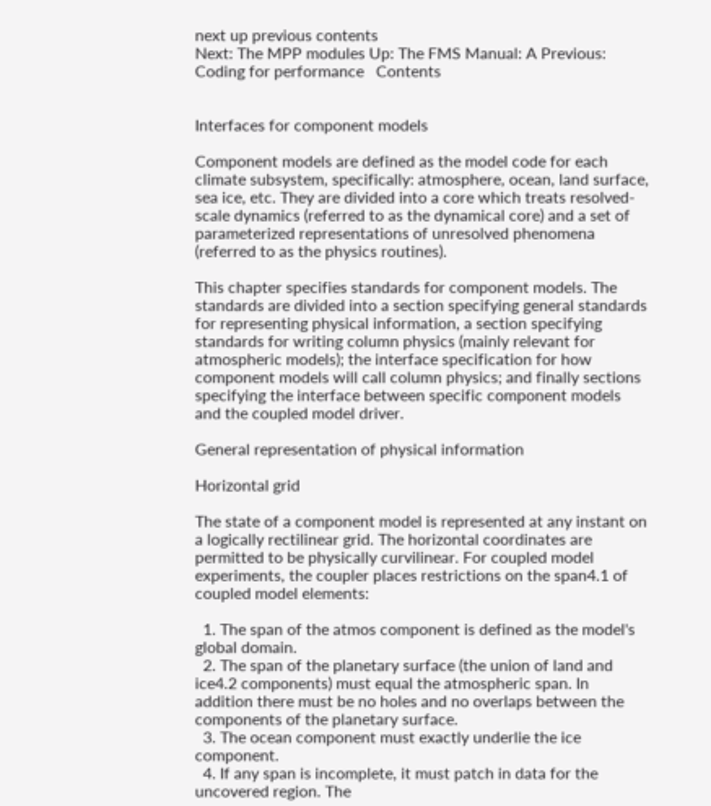next up previous contents
Next: The MPP modules Up: The FMS Manual: A Previous: Coding for performance   Contents


Interfaces for component models

Component models are defined as the model code for each climate subsystem, specifically: atmosphere, ocean, land surface, sea ice, etc. They are divided into a core which treats resolved-scale dynamics (referred to as the dynamical core) and a set of parameterized representations of unresolved phenomena (referred to as the physics routines).

This chapter specifies standards for component models. The standards are divided into a section specifying general standards for representing physical information, a section specifying standards for writing column physics (mainly relevant for atmospheric models); the interface specification for how component models will call column physics; and finally sections specifying the interface between specific component models and the coupled model driver.

General representation of physical information

Horizontal grid

The state of a component model is represented at any instant on a logically rectilinear grid. The horizontal coordinates are permitted to be physically curvilinear. For coupled model experiments, the coupler places restrictions on the span4.1 of coupled model elements:

  1. The span of the atmos component is defined as the model's global domain.
  2. The span of the planetary surface (the union of land and ice4.2 components) must equal the atmospheric span. In addition there must be no holes and no overlaps between the components of the planetary surface.
  3. The ocean component must exactly underlie the ice component.
  4. If any span is incomplete, it must patch in data for the uncovered region. The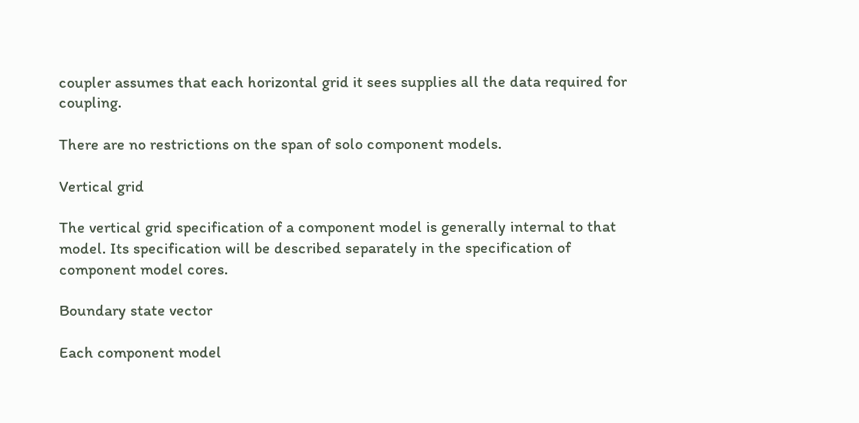coupler assumes that each horizontal grid it sees supplies all the data required for coupling.

There are no restrictions on the span of solo component models.

Vertical grid

The vertical grid specification of a component model is generally internal to that model. Its specification will be described separately in the specification of component model cores.

Boundary state vector

Each component model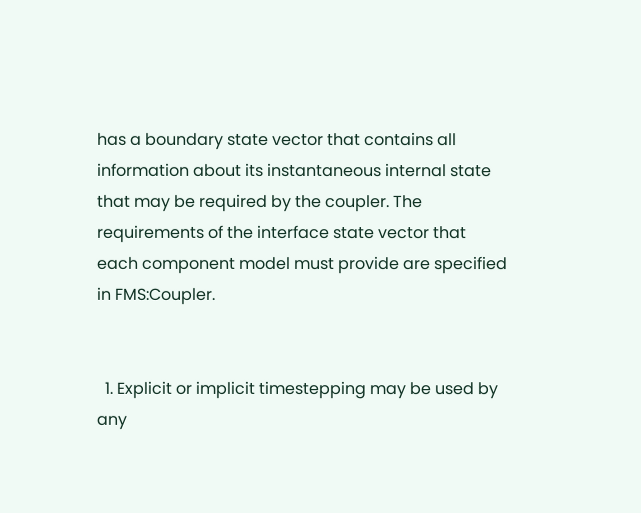has a boundary state vector that contains all information about its instantaneous internal state that may be required by the coupler. The requirements of the interface state vector that each component model must provide are specified in FMS:Coupler.


  1. Explicit or implicit timestepping may be used by any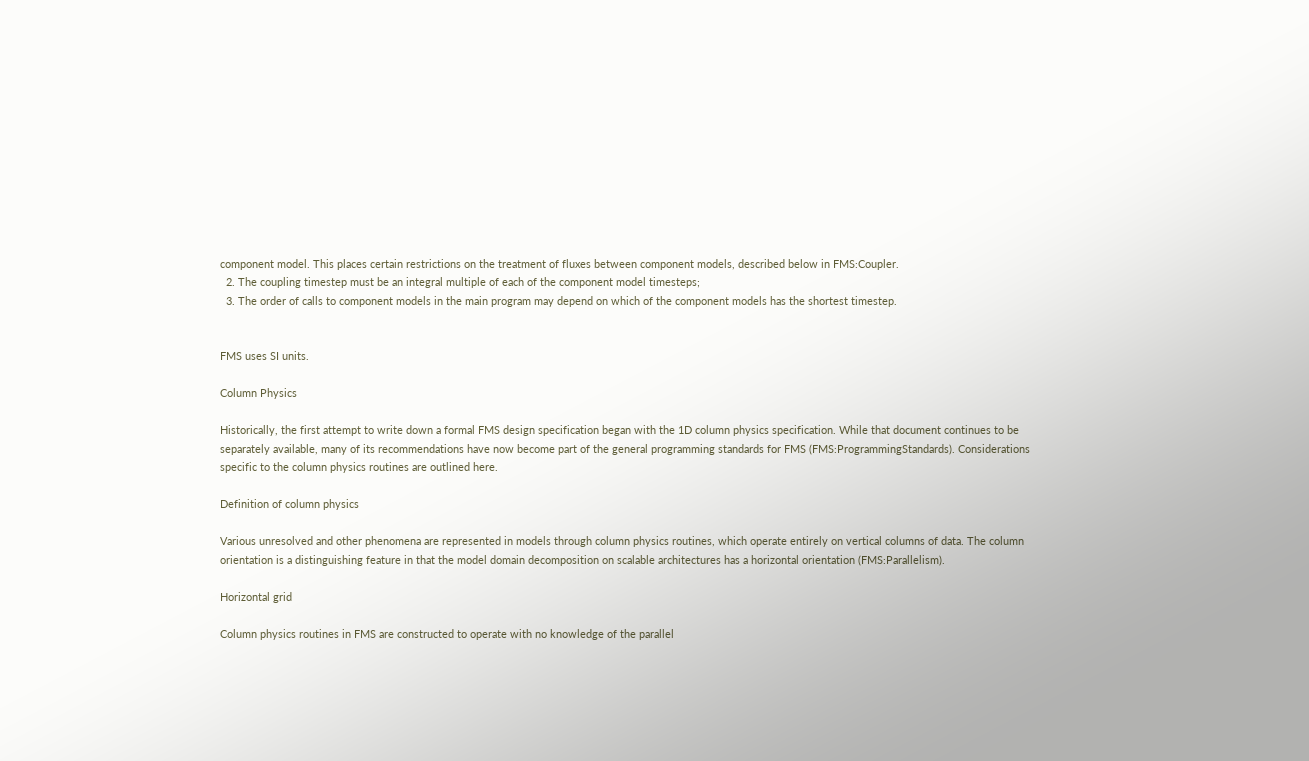component model. This places certain restrictions on the treatment of fluxes between component models, described below in FMS:Coupler.
  2. The coupling timestep must be an integral multiple of each of the component model timesteps;
  3. The order of calls to component models in the main program may depend on which of the component models has the shortest timestep.


FMS uses SI units.

Column Physics

Historically, the first attempt to write down a formal FMS design specification began with the 1D column physics specification. While that document continues to be separately available, many of its recommendations have now become part of the general programming standards for FMS (FMS:ProgrammingStandards). Considerations specific to the column physics routines are outlined here.

Definition of column physics

Various unresolved and other phenomena are represented in models through column physics routines, which operate entirely on vertical columns of data. The column orientation is a distinguishing feature in that the model domain decomposition on scalable architectures has a horizontal orientation (FMS:Parallelism).

Horizontal grid

Column physics routines in FMS are constructed to operate with no knowledge of the parallel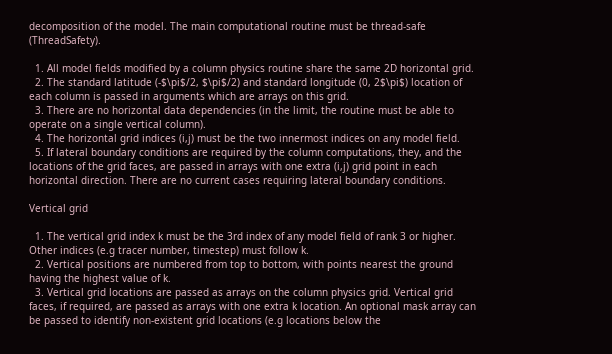decomposition of the model. The main computational routine must be thread-safe (ThreadSafety).

  1. All model fields modified by a column physics routine share the same 2D horizontal grid.
  2. The standard latitude (-$\pi$/2, $\pi$/2) and standard longitude (0, 2$\pi$) location of each column is passed in arguments which are arrays on this grid.
  3. There are no horizontal data dependencies (in the limit, the routine must be able to operate on a single vertical column).
  4. The horizontal grid indices (i,j) must be the two innermost indices on any model field.
  5. If lateral boundary conditions are required by the column computations, they, and the locations of the grid faces, are passed in arrays with one extra (i,j) grid point in each horizontal direction. There are no current cases requiring lateral boundary conditions.

Vertical grid

  1. The vertical grid index k must be the 3rd index of any model field of rank 3 or higher. Other indices (e.g tracer number, timestep) must follow k.
  2. Vertical positions are numbered from top to bottom, with points nearest the ground having the highest value of k.
  3. Vertical grid locations are passed as arrays on the column physics grid. Vertical grid faces, if required, are passed as arrays with one extra k location. An optional mask array can be passed to identify non-existent grid locations (e.g locations below the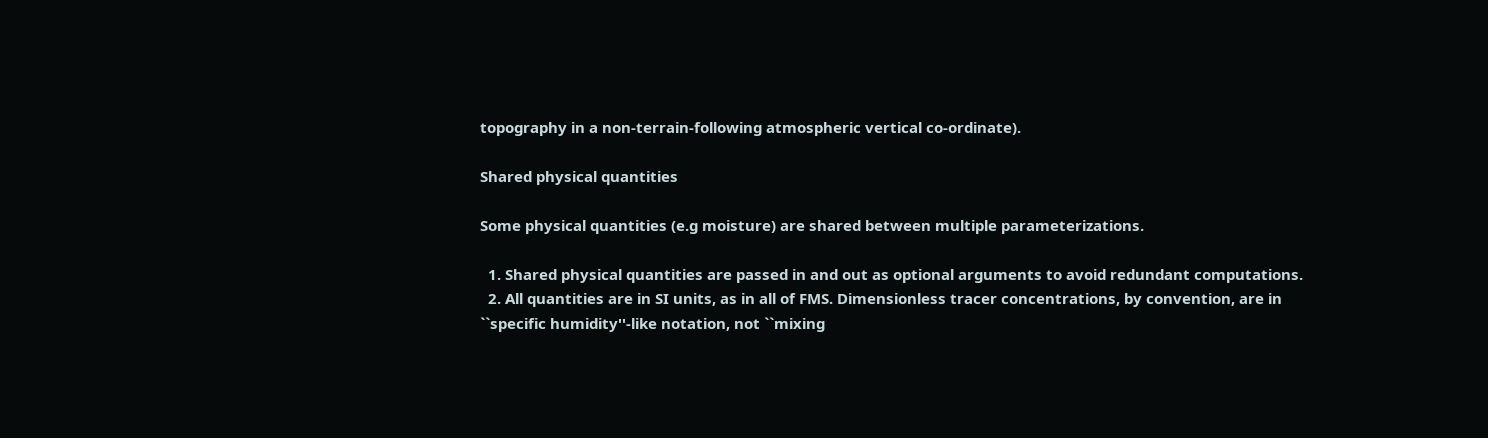topography in a non-terrain-following atmospheric vertical co-ordinate).

Shared physical quantities

Some physical quantities (e.g moisture) are shared between multiple parameterizations.

  1. Shared physical quantities are passed in and out as optional arguments to avoid redundant computations.
  2. All quantities are in SI units, as in all of FMS. Dimensionless tracer concentrations, by convention, are in ``specific humidity''-like notation, not ``mixing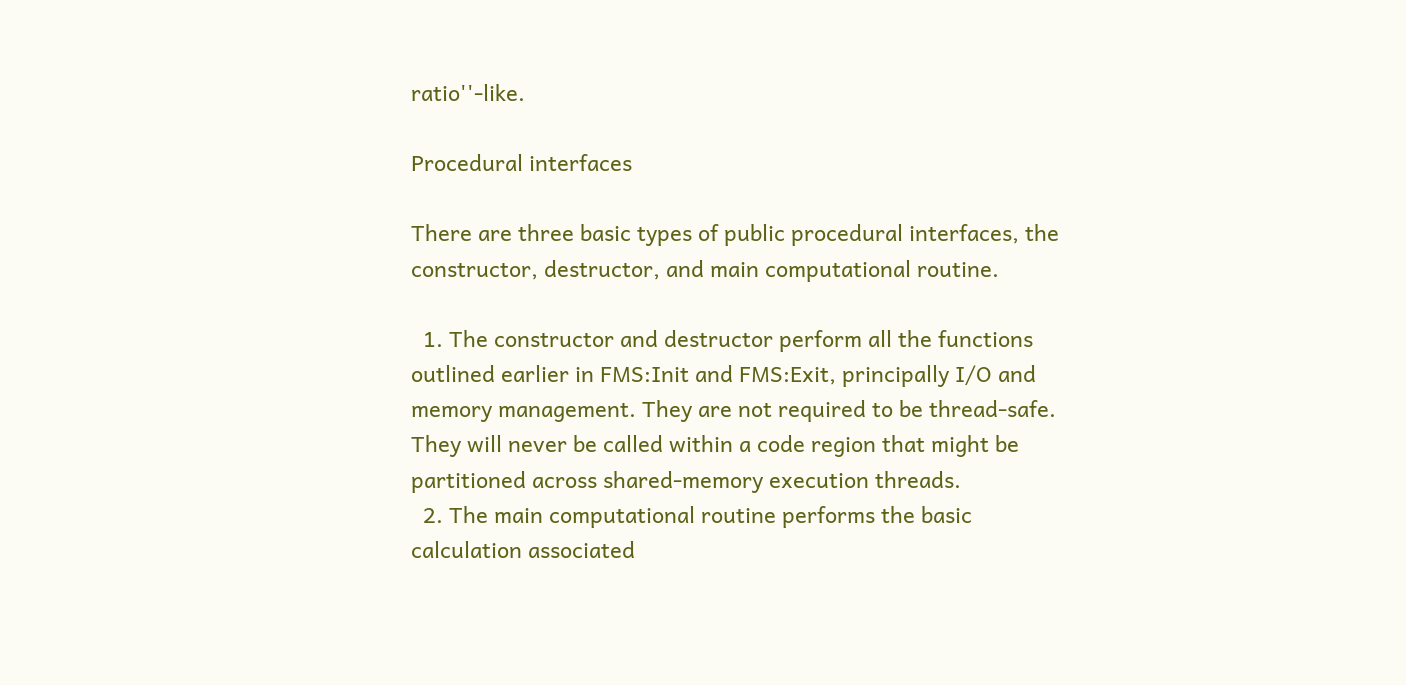ratio''-like.

Procedural interfaces

There are three basic types of public procedural interfaces, the constructor, destructor, and main computational routine.

  1. The constructor and destructor perform all the functions outlined earlier in FMS:Init and FMS:Exit, principally I/O and memory management. They are not required to be thread-safe. They will never be called within a code region that might be partitioned across shared-memory execution threads.
  2. The main computational routine performs the basic calculation associated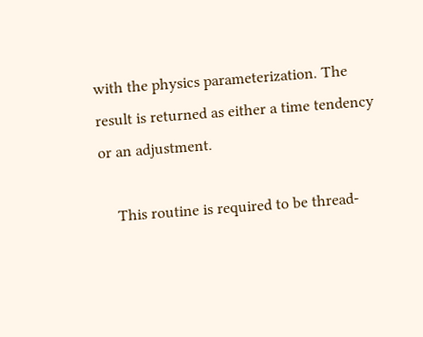with the physics parameterization. The result is returned as either a time tendency or an adjustment.

    This routine is required to be thread-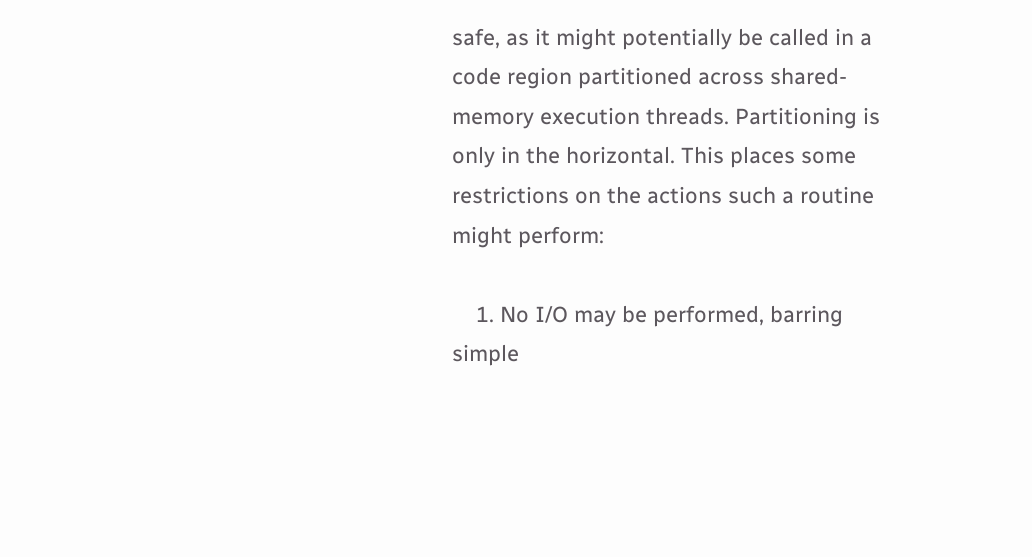safe, as it might potentially be called in a code region partitioned across shared-memory execution threads. Partitioning is only in the horizontal. This places some restrictions on the actions such a routine might perform:

    1. No I/O may be performed, barring simple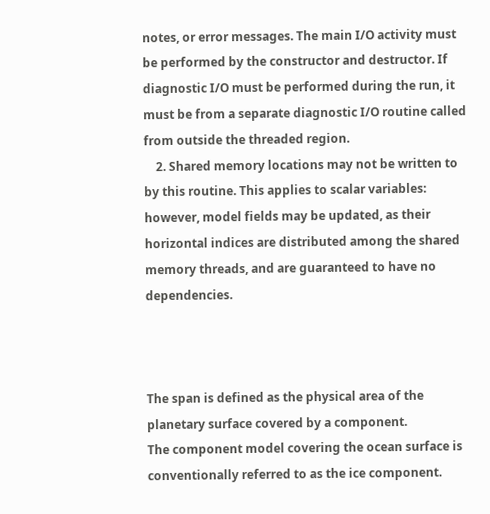notes, or error messages. The main I/O activity must be performed by the constructor and destructor. If diagnostic I/O must be performed during the run, it must be from a separate diagnostic I/O routine called from outside the threaded region.
    2. Shared memory locations may not be written to by this routine. This applies to scalar variables: however, model fields may be updated, as their horizontal indices are distributed among the shared memory threads, and are guaranteed to have no dependencies.



The span is defined as the physical area of the planetary surface covered by a component.
The component model covering the ocean surface is conventionally referred to as the ice component.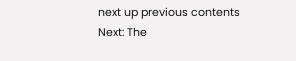next up previous contents
Next: The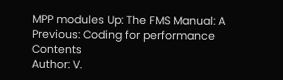MPP modules Up: The FMS Manual: A Previous: Coding for performance   Contents
Author: V.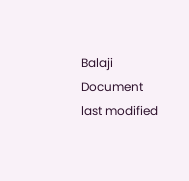Balaji
Document last modified